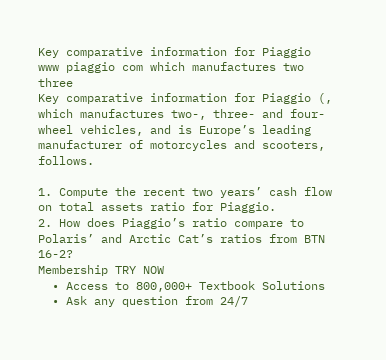Key comparative information for Piaggio www piaggio com which manufactures two three
Key comparative information for Piaggio (, which manufactures two-, three- and four- wheel vehicles, and is Europe’s leading manufacturer of motorcycles and scooters, follows.

1. Compute the recent two years’ cash flow on total assets ratio for Piaggio.
2. How does Piaggio’s ratio compare to Polaris’ and Arctic Cat’s ratios from BTN 16-2?
Membership TRY NOW
  • Access to 800,000+ Textbook Solutions
  • Ask any question from 24/7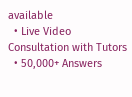available
  • Live Video Consultation with Tutors
  • 50,000+ Answers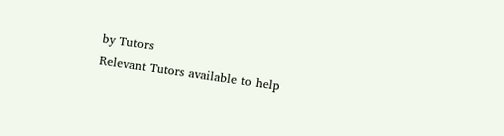by Tutors
Relevant Tutors available to help